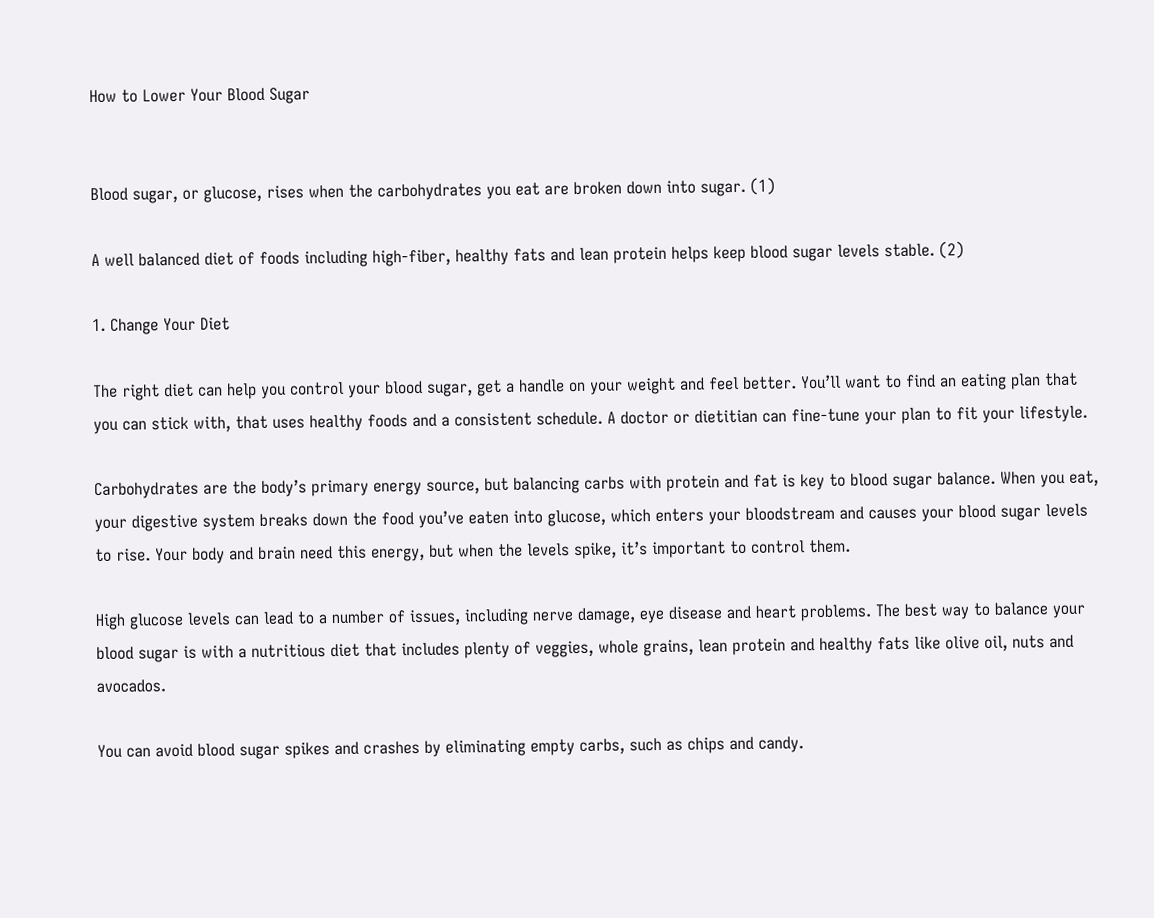How to Lower Your Blood Sugar


Blood sugar, or glucose, rises when the carbohydrates you eat are broken down into sugar. (1)

A well balanced diet of foods including high-fiber, healthy fats and lean protein helps keep blood sugar levels stable. (2)

1. Change Your Diet

The right diet can help you control your blood sugar, get a handle on your weight and feel better. You’ll want to find an eating plan that you can stick with, that uses healthy foods and a consistent schedule. A doctor or dietitian can fine-tune your plan to fit your lifestyle.

Carbohydrates are the body’s primary energy source, but balancing carbs with protein and fat is key to blood sugar balance. When you eat, your digestive system breaks down the food you’ve eaten into glucose, which enters your bloodstream and causes your blood sugar levels to rise. Your body and brain need this energy, but when the levels spike, it’s important to control them.

High glucose levels can lead to a number of issues, including nerve damage, eye disease and heart problems. The best way to balance your blood sugar is with a nutritious diet that includes plenty of veggies, whole grains, lean protein and healthy fats like olive oil, nuts and avocados.

You can avoid blood sugar spikes and crashes by eliminating empty carbs, such as chips and candy.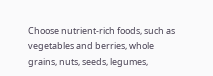Choose nutrient-rich foods, such as vegetables and berries, whole grains, nuts, seeds, legumes,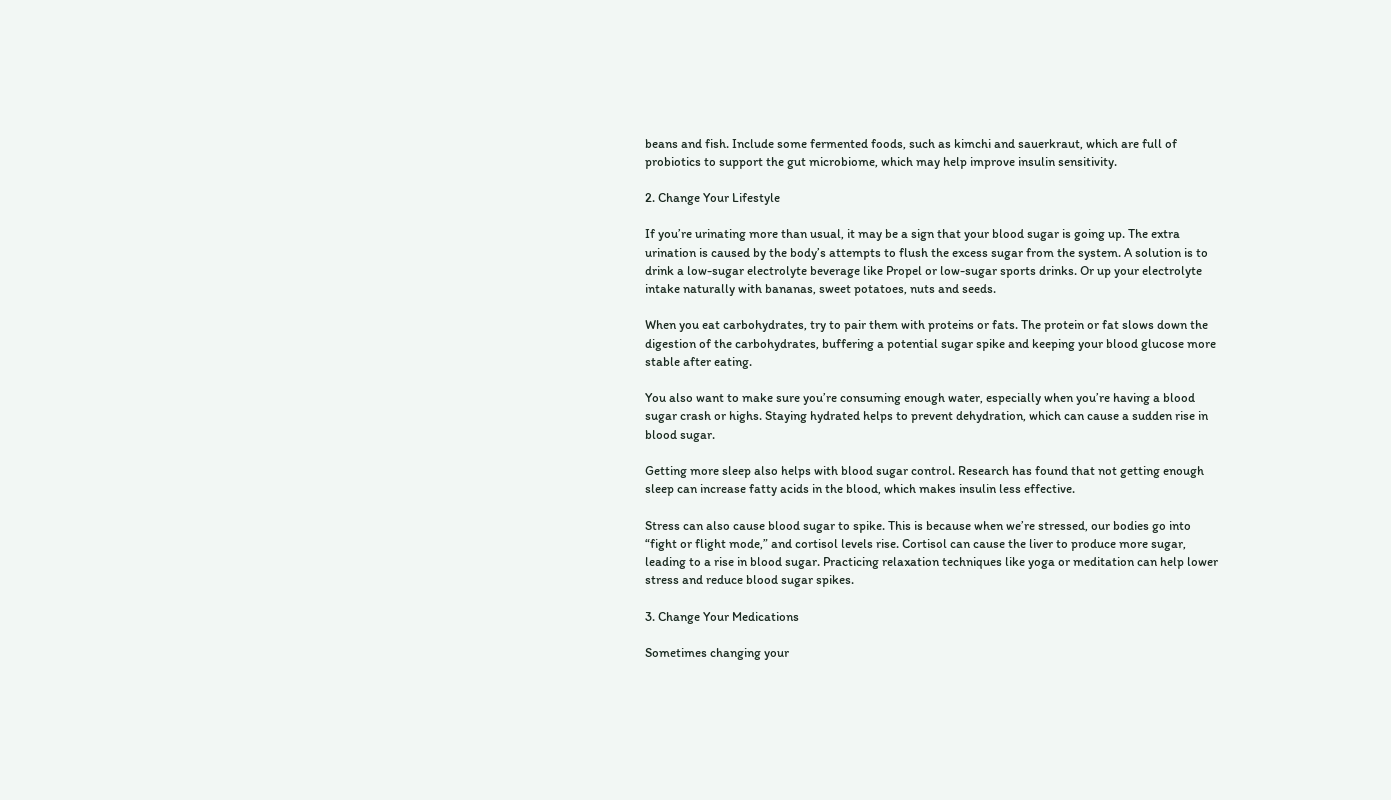beans and fish. Include some fermented foods, such as kimchi and sauerkraut, which are full of probiotics to support the gut microbiome, which may help improve insulin sensitivity.

2. Change Your Lifestyle

If you’re urinating more than usual, it may be a sign that your blood sugar is going up. The extra urination is caused by the body’s attempts to flush the excess sugar from the system. A solution is to drink a low-sugar electrolyte beverage like Propel or low-sugar sports drinks. Or up your electrolyte intake naturally with bananas, sweet potatoes, nuts and seeds.

When you eat carbohydrates, try to pair them with proteins or fats. The protein or fat slows down the digestion of the carbohydrates, buffering a potential sugar spike and keeping your blood glucose more stable after eating.

You also want to make sure you’re consuming enough water, especially when you’re having a blood sugar crash or highs. Staying hydrated helps to prevent dehydration, which can cause a sudden rise in blood sugar.

Getting more sleep also helps with blood sugar control. Research has found that not getting enough sleep can increase fatty acids in the blood, which makes insulin less effective.

Stress can also cause blood sugar to spike. This is because when we’re stressed, our bodies go into “fight or flight mode,” and cortisol levels rise. Cortisol can cause the liver to produce more sugar, leading to a rise in blood sugar. Practicing relaxation techniques like yoga or meditation can help lower stress and reduce blood sugar spikes.

3. Change Your Medications

Sometimes changing your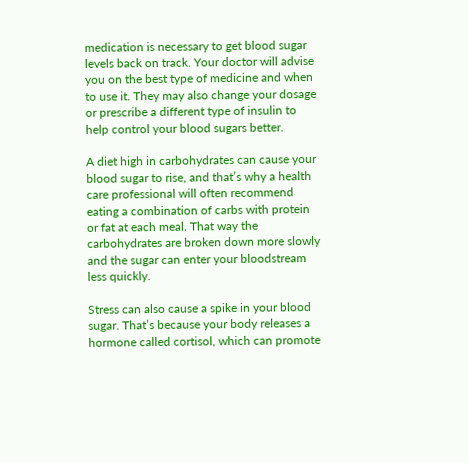medication is necessary to get blood sugar levels back on track. Your doctor will advise you on the best type of medicine and when to use it. They may also change your dosage or prescribe a different type of insulin to help control your blood sugars better.

A diet high in carbohydrates can cause your blood sugar to rise, and that’s why a health care professional will often recommend eating a combination of carbs with protein or fat at each meal. That way the carbohydrates are broken down more slowly and the sugar can enter your bloodstream less quickly.

Stress can also cause a spike in your blood sugar. That’s because your body releases a hormone called cortisol, which can promote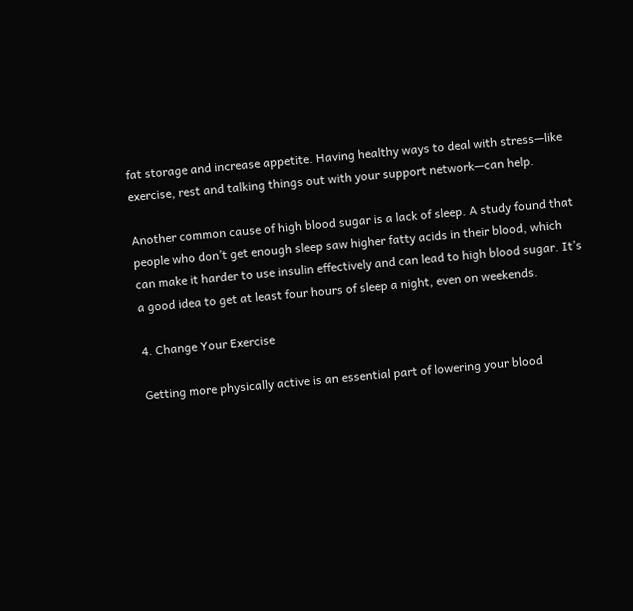fat storage and increase appetite. Having healthy ways to deal with stress—like exercise, rest and talking things out with your support network—can help.

Another common cause of high blood sugar is a lack of sleep. A study found that people who don’t get enough sleep saw higher fatty acids in their blood, which can make it harder to use insulin effectively and can lead to high blood sugar. It’s a good idea to get at least four hours of sleep a night, even on weekends.

4. Change Your Exercise

Getting more physically active is an essential part of lowering your blood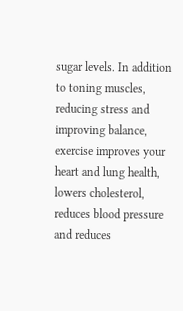sugar levels. In addition to toning muscles, reducing stress and improving balance, exercise improves your heart and lung health, lowers cholesterol, reduces blood pressure and reduces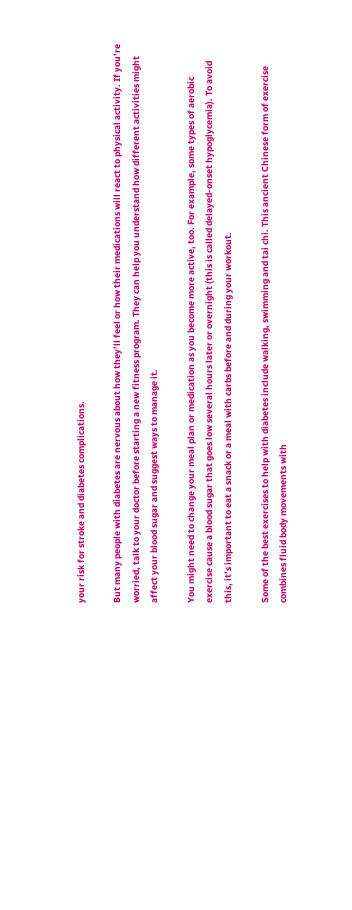your risk for stroke and diabetes complications.

But many people with diabetes are nervous about how they’ll feel or how their medications will react to physical activity. If you’re worried, talk to your doctor before starting a new fitness program. They can help you understand how different activities might affect your blood sugar and suggest ways to manage it.

You might need to change your meal plan or medication as you become more active, too. For example, some types of aerobic exercise cause a blood sugar that goes low several hours later or overnight (this is called delayed-onset hypoglycemia). To avoid this, it’s important to eat a snack or a meal with carbs before and during your workout.

Some of the best exercises to help with diabetes include walking, swimming and tai chi. This ancient Chinese form of exercise combines fluid body movements with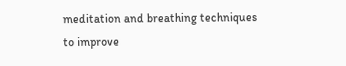meditation and breathing techniques to improve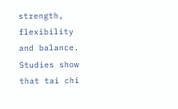strength, flexibility and balance. Studies show that tai chi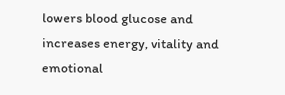lowers blood glucose and increases energy, vitality and emotional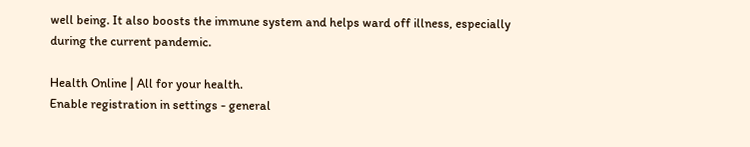well being. It also boosts the immune system and helps ward off illness, especially during the current pandemic.

Health Online | All for your health.
Enable registration in settings - general